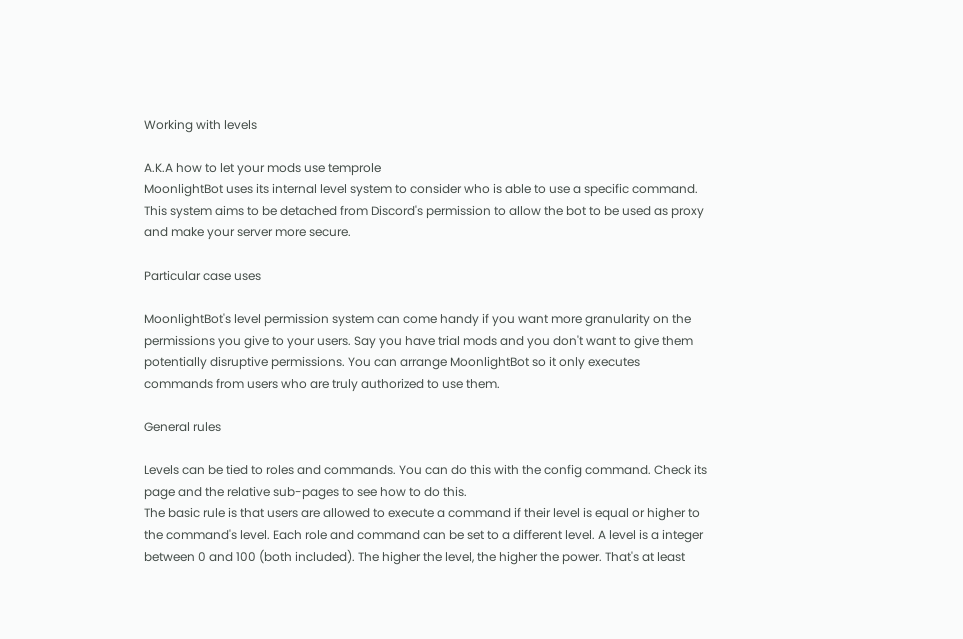Working with levels

A.K.A how to let your mods use temprole
MoonlightBot uses its internal level system to consider who is able to use a specific command. This system aims to be detached from Discord's permission to allow the bot to be used as proxy and make your server more secure.

Particular case uses

MoonlightBot's level permission system can come handy if you want more granularity on the permissions you give to your users. Say you have trial mods and you don't want to give them potentially disruptive permissions. You can arrange MoonlightBot so it only executes commands from users who are truly authorized to use them.

General rules

Levels can be tied to roles and commands. You can do this with the config command. Check its page and the relative sub-pages to see how to do this.
The basic rule is that users are allowed to execute a command if their level is equal or higher to the command's level. Each role and command can be set to a different level. A level is a integer between 0 and 100 (both included). The higher the level, the higher the power. That's at least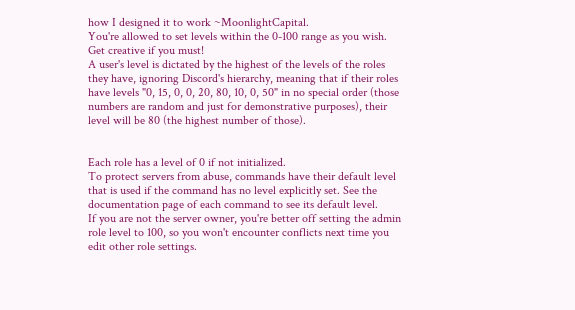how I designed it to work ~MoonlightCapital.
You're allowed to set levels within the 0-100 range as you wish. Get creative if you must!
A user's level is dictated by the highest of the levels of the roles they have, ignoring Discord's hierarchy, meaning that if their roles have levels "0, 15, 0, 0, 20, 80, 10, 0, 50" in no special order (those numbers are random and just for demonstrative purposes), their level will be 80 (the highest number of those).


Each role has a level of 0 if not initialized.
To protect servers from abuse, commands have their default level that is used if the command has no level explicitly set. See the documentation page of each command to see its default level.
If you are not the server owner, you're better off setting the admin role level to 100, so you won't encounter conflicts next time you edit other role settings.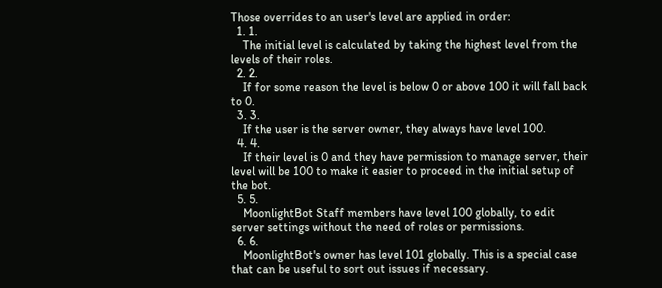Those overrides to an user's level are applied in order:
  1. 1.
    The initial level is calculated by taking the highest level from the levels of their roles.
  2. 2.
    If for some reason the level is below 0 or above 100 it will fall back to 0.
  3. 3.
    If the user is the server owner, they always have level 100.
  4. 4.
    If their level is 0 and they have permission to manage server, their level will be 100 to make it easier to proceed in the initial setup of the bot.
  5. 5.
    MoonlightBot Staff members have level 100 globally, to edit server settings without the need of roles or permissions.
  6. 6.
    MoonlightBot's owner has level 101 globally. This is a special case that can be useful to sort out issues if necessary.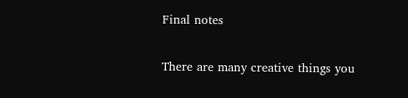Final notes

There are many creative things you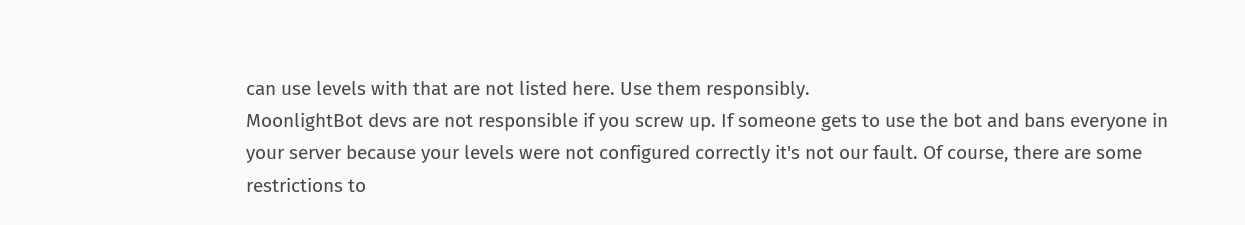can use levels with that are not listed here. Use them responsibly.
MoonlightBot devs are not responsible if you screw up. If someone gets to use the bot and bans everyone in your server because your levels were not configured correctly it's not our fault. Of course, there are some restrictions to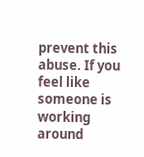prevent this abuse. If you feel like someone is working around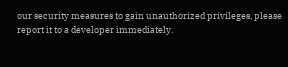our security measures to gain unauthorized privileges, please report it to a developer immediately.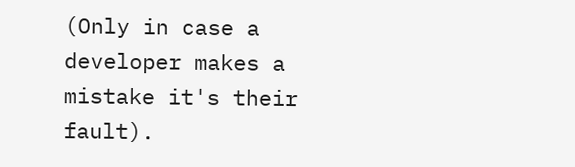(Only in case a developer makes a mistake it's their fault).